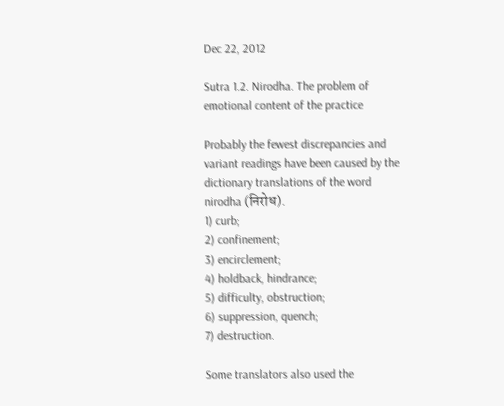Dec 22, 2012

Sutra 1.2. Nirodha. The problem of emotional content of the practice

Probably the fewest discrepancies and variant readings have been caused by the dictionary translations of the word nirodha (निरोध).
1) curb;
2) confinement;
3) encirclement;
4) holdback, hindrance;
5) difficulty, obstruction;
6) suppression, quench;
7) destruction.

Some translators also used the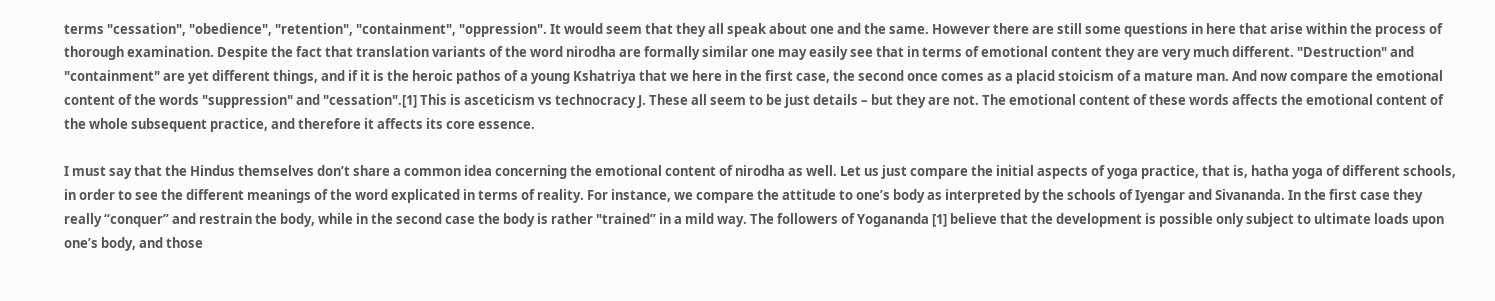terms "cessation", "obedience", "retention", "containment", "oppression". It would seem that they all speak about one and the same. However there are still some questions in here that arise within the process of thorough examination. Despite the fact that translation variants of the word nirodha are formally similar one may easily see that in terms of emotional content they are very much different. "Destruction" and "containment" are yet different things, and if it is the heroic pathos of a young Kshatriya that we here in the first case, the second once comes as a placid stoicism of a mature man. And now compare the emotional content of the words "suppression" and "cessation".[1] This is asceticism vs technocracy J. These all seem to be just details – but they are not. The emotional content of these words affects the emotional content of the whole subsequent practice, and therefore it affects its core essence.

I must say that the Hindus themselves don’t share a common idea concerning the emotional content of nirodha as well. Let us just compare the initial aspects of yoga practice, that is, hatha yoga of different schools, in order to see the different meanings of the word explicated in terms of reality. For instance, we compare the attitude to one’s body as interpreted by the schools of Iyengar and Sivananda. In the first case they really “conquer” and restrain the body, while in the second case the body is rather "trained” in a mild way. The followers of Yogananda [1] believe that the development is possible only subject to ultimate loads upon one’s body, and those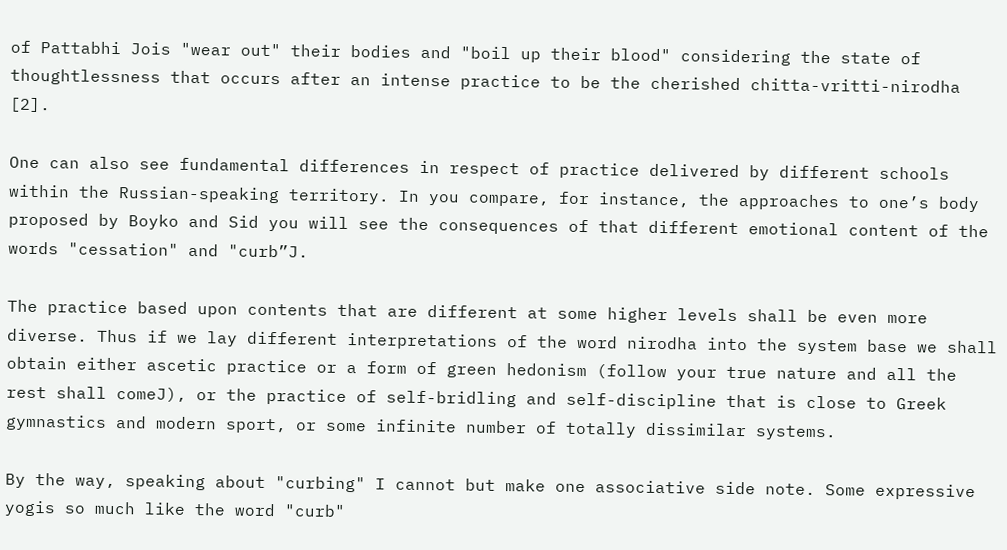of Pattabhi Jois "wear out" their bodies and "boil up their blood" considering the state of thoughtlessness that occurs after an intense practice to be the cherished chitta-vritti-nirodha [2].

One can also see fundamental differences in respect of practice delivered by different schools within the Russian-speaking territory. In you compare, for instance, the approaches to one’s body proposed by Boyko and Sid you will see the consequences of that different emotional content of the words "cessation" and "curb”J.

The practice based upon contents that are different at some higher levels shall be even more diverse. Thus if we lay different interpretations of the word nirodha into the system base we shall obtain either ascetic practice or a form of green hedonism (follow your true nature and all the rest shall comeJ), or the practice of self-bridling and self-discipline that is close to Greek gymnastics and modern sport, or some infinite number of totally dissimilar systems.

By the way, speaking about "curbing" I cannot but make one associative side note. Some expressive yogis so much like the word "curb"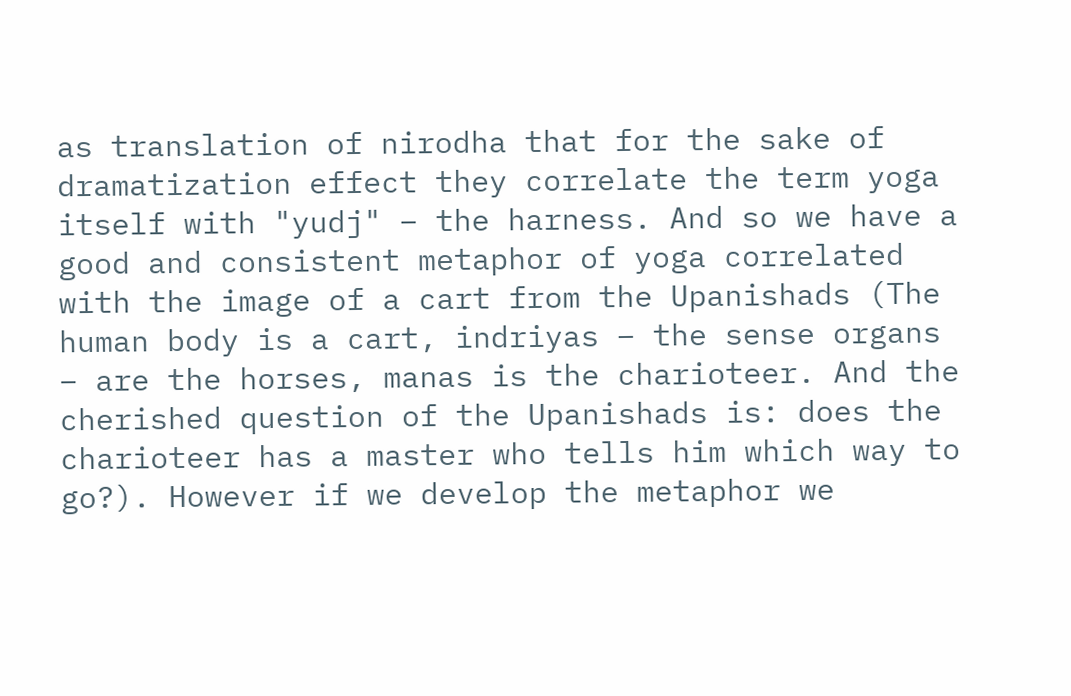as translation of nirodha that for the sake of dramatization effect they correlate the term yoga itself with "yudj" – the harness. And so we have a good and consistent metaphor of yoga correlated with the image of a cart from the Upanishads (The human body is a cart, indriyas – the sense organs – are the horses, manas is the charioteer. And the cherished question of the Upanishads is: does the charioteer has a master who tells him which way to go?). However if we develop the metaphor we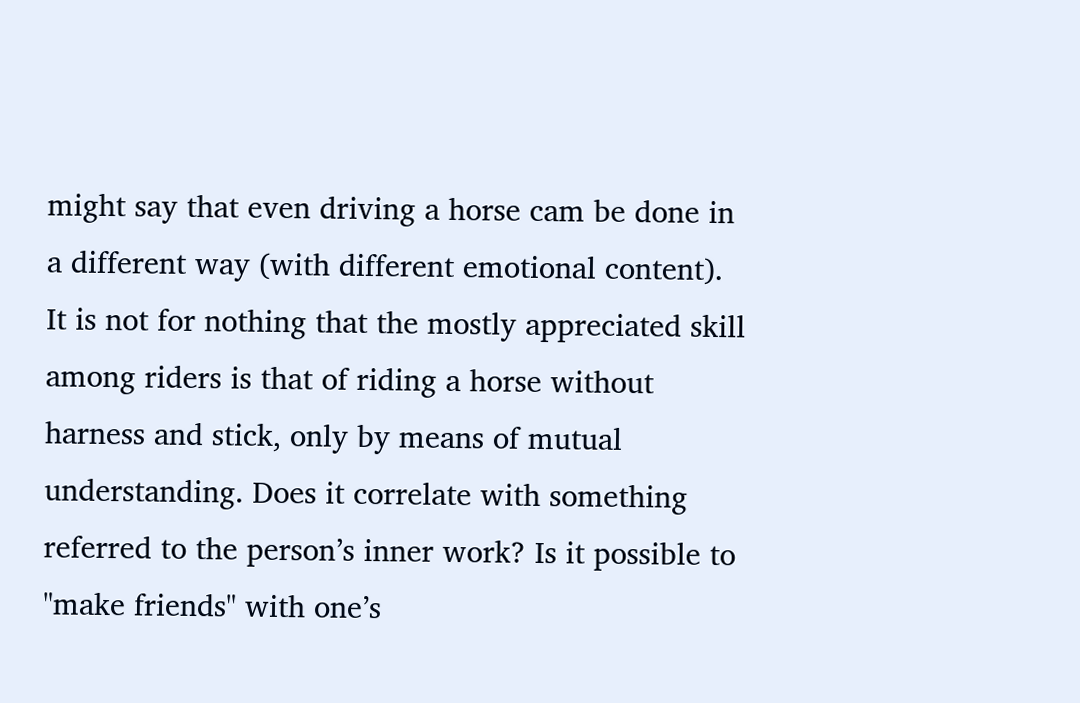might say that even driving a horse cam be done in a different way (with different emotional content). It is not for nothing that the mostly appreciated skill among riders is that of riding a horse without harness and stick, only by means of mutual understanding. Does it correlate with something referred to the person’s inner work? Is it possible to "make friends" with one’s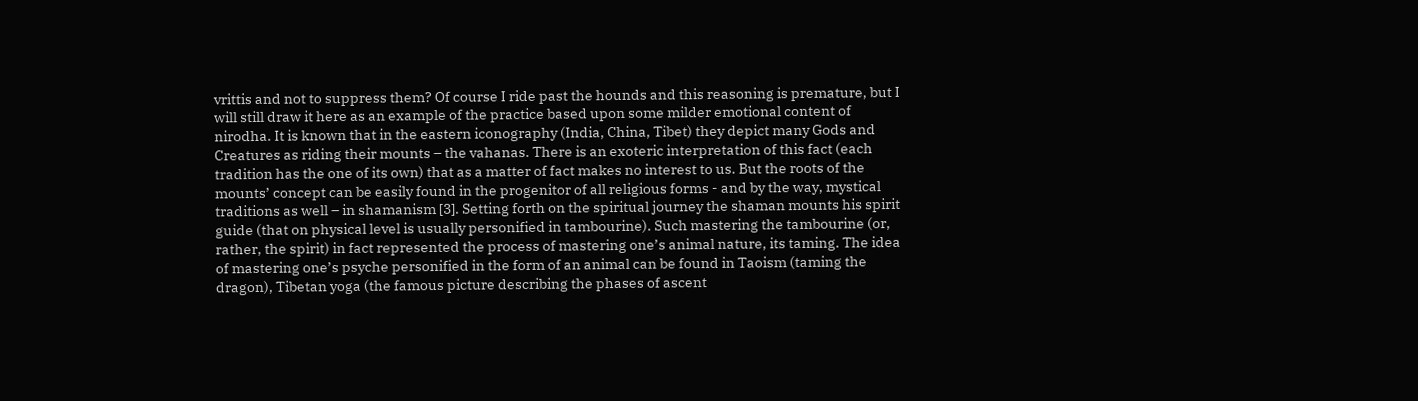vrittis and not to suppress them? Of course I ride past the hounds and this reasoning is premature, but I will still draw it here as an example of the practice based upon some milder emotional content of nirodha. It is known that in the eastern iconography (India, China, Tibet) they depict many Gods and Creatures as riding their mounts – the vahanas. There is an exoteric interpretation of this fact (each tradition has the one of its own) that as a matter of fact makes no interest to us. But the roots of the mounts’ concept can be easily found in the progenitor of all religious forms - and by the way, mystical traditions as well – in shamanism [3]. Setting forth on the spiritual journey the shaman mounts his spirit guide (that on physical level is usually personified in tambourine). Such mastering the tambourine (or, rather, the spirit) in fact represented the process of mastering one’s animal nature, its taming. The idea of mastering one’s psyche personified in the form of an animal can be found in Taoism (taming the dragon), Tibetan yoga (the famous picture describing the phases of ascent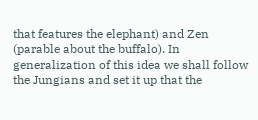that features the elephant) and Zen (parable about the buffalo). In generalization of this idea we shall follow the Jungians and set it up that the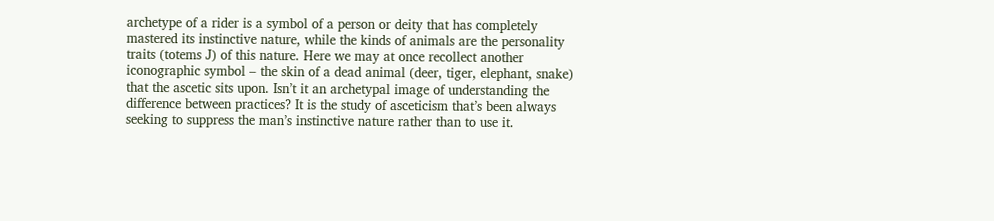archetype of a rider is a symbol of a person or deity that has completely mastered its instinctive nature, while the kinds of animals are the personality traits (totems J) of this nature. Here we may at once recollect another iconographic symbol – the skin of a dead animal (deer, tiger, elephant, snake) that the ascetic sits upon. Isn’t it an archetypal image of understanding the difference between practices? It is the study of asceticism that’s been always seeking to suppress the man’s instinctive nature rather than to use it.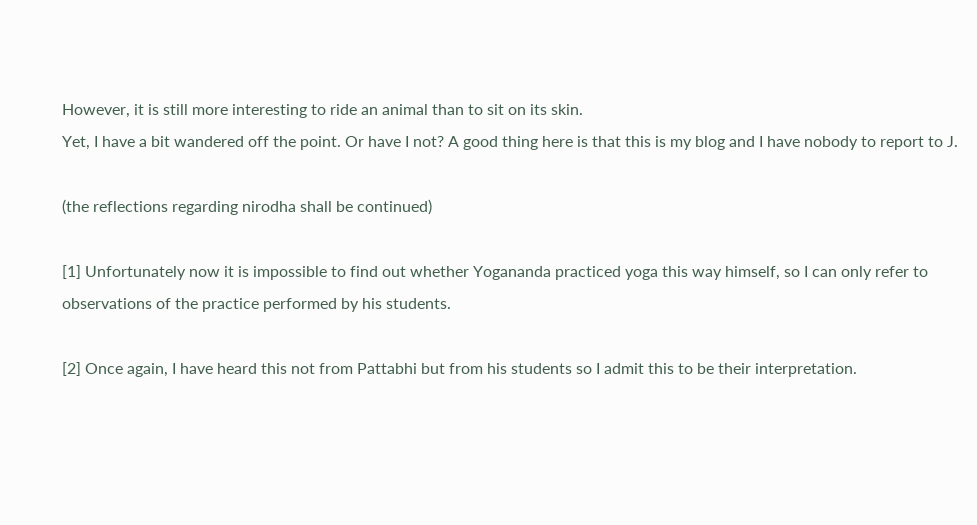However, it is still more interesting to ride an animal than to sit on its skin.
Yet, I have a bit wandered off the point. Or have I not? A good thing here is that this is my blog and I have nobody to report to J.

(the reflections regarding nirodha shall be continued)

[1] Unfortunately now it is impossible to find out whether Yogananda practiced yoga this way himself, so I can only refer to observations of the practice performed by his students.

[2] Once again, I have heard this not from Pattabhi but from his students so I admit this to be their interpretation.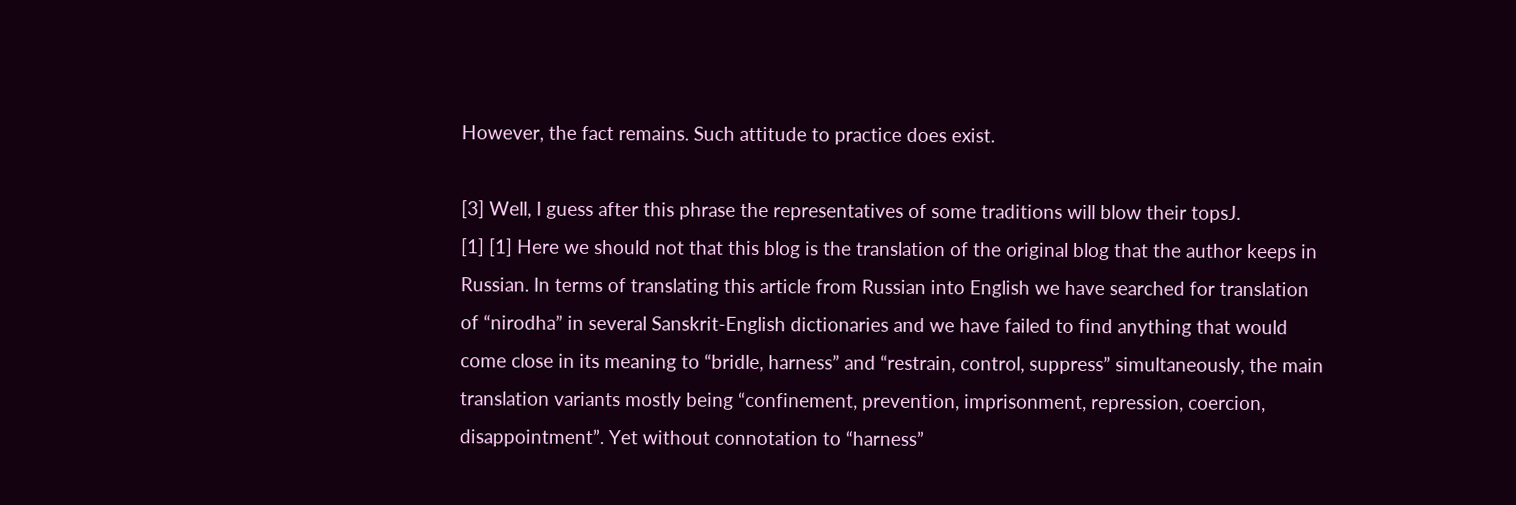However, the fact remains. Such attitude to practice does exist.

[3] Well, I guess after this phrase the representatives of some traditions will blow their topsJ.
[1] [1] Here we should not that this blog is the translation of the original blog that the author keeps in Russian. In terms of translating this article from Russian into English we have searched for translation of “nirodha” in several Sanskrit-English dictionaries and we have failed to find anything that would come close in its meaning to “bridle, harness” and “restrain, control, suppress” simultaneously, the main translation variants mostly being “confinement, prevention, imprisonment, repression, coercion, disappointment”. Yet without connotation to “harness”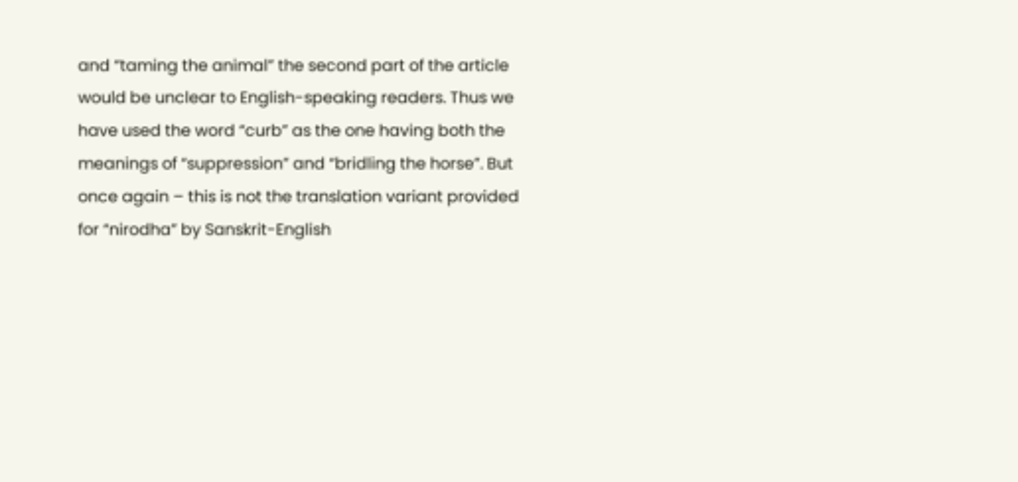and “taming the animal” the second part of the article would be unclear to English-speaking readers. Thus we have used the word “curb” as the one having both the meanings of “suppression” and “bridling the horse”. But once again – this is not the translation variant provided for “nirodha” by Sanskrit-English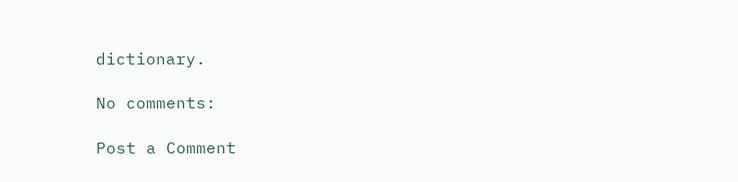dictionary.

No comments:

Post a Comment